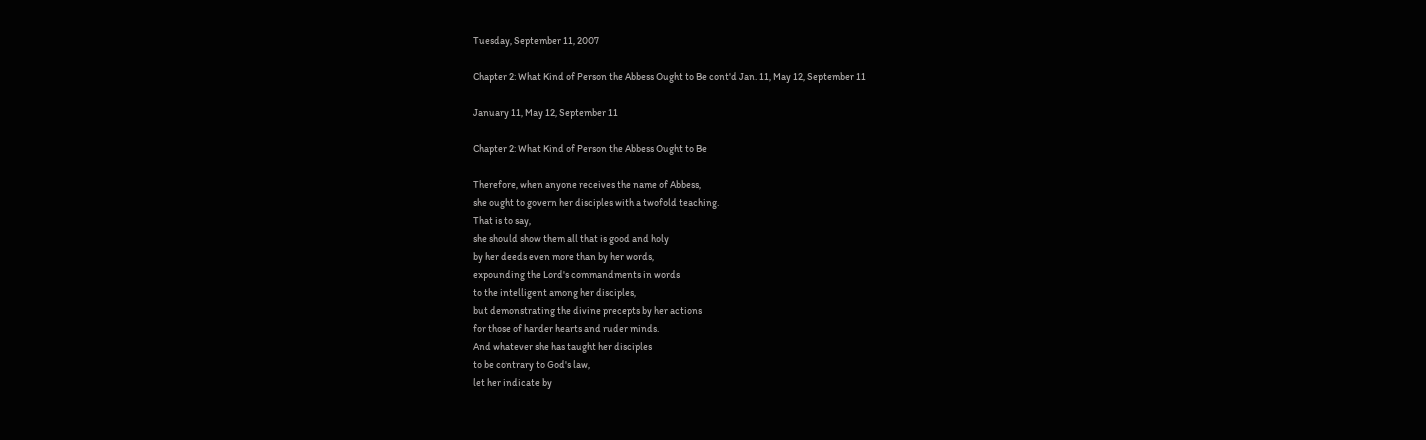Tuesday, September 11, 2007

Chapter 2: What Kind of Person the Abbess Ought to Be cont'd Jan. 11, May 12, September 11

January 11, May 12, September 11

Chapter 2: What Kind of Person the Abbess Ought to Be

Therefore, when anyone receives the name of Abbess,
she ought to govern her disciples with a twofold teaching.
That is to say,
she should show them all that is good and holy
by her deeds even more than by her words,
expounding the Lord's commandments in words
to the intelligent among her disciples,
but demonstrating the divine precepts by her actions
for those of harder hearts and ruder minds.
And whatever she has taught her disciples
to be contrary to God's law,
let her indicate by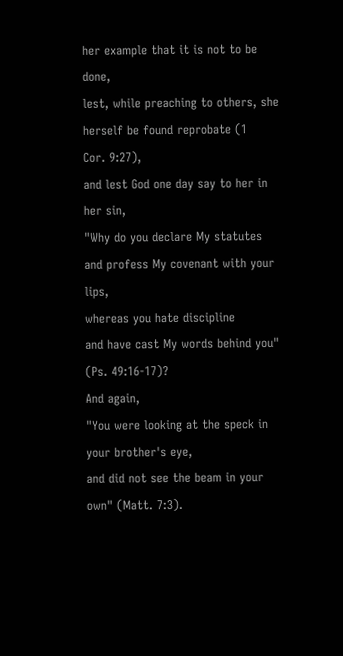her example that it is not to be done,
lest, while preaching to others, she herself be found reprobate (1
Cor. 9:27),
and lest God one day say to her in her sin,
"Why do you declare My statutes
and profess My covenant with your lips,
whereas you hate discipline
and have cast My words behind you" (Ps. 49:16-17)?
And again,
"You were looking at the speck in your brother's eye,
and did not see the beam in your own" (Matt. 7:3).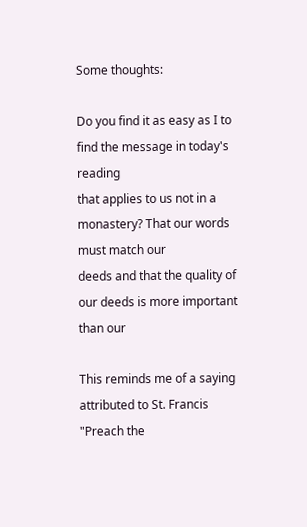Some thoughts:

Do you find it as easy as I to find the message in today's reading
that applies to us not in a monastery? That our words must match our
deeds and that the quality of our deeds is more important than our

This reminds me of a saying attributed to St. Francis "Preach the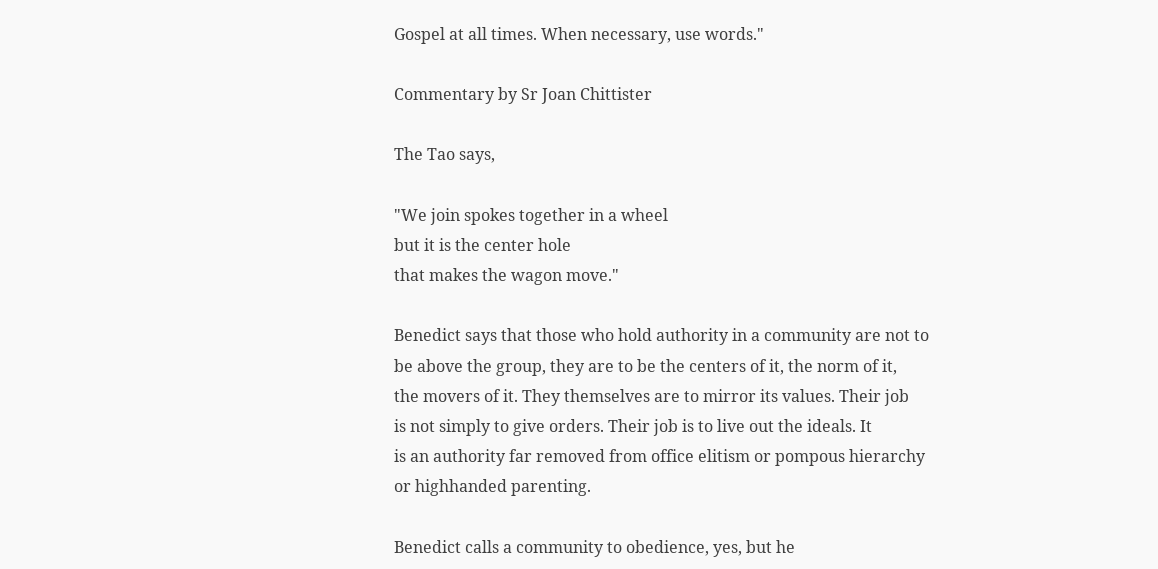Gospel at all times. When necessary, use words."

Commentary by Sr Joan Chittister

The Tao says,

"We join spokes together in a wheel
but it is the center hole
that makes the wagon move."

Benedict says that those who hold authority in a community are not to
be above the group, they are to be the centers of it, the norm of it,
the movers of it. They themselves are to mirror its values. Their job
is not simply to give orders. Their job is to live out the ideals. It
is an authority far removed from office elitism or pompous hierarchy
or highhanded parenting.

Benedict calls a community to obedience, yes, but he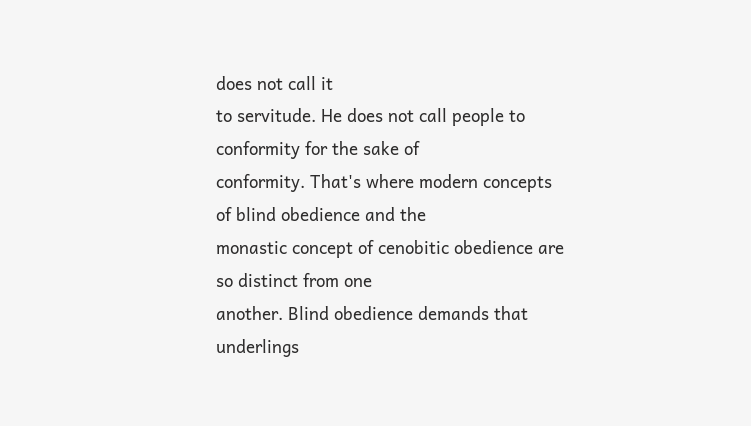does not call it
to servitude. He does not call people to conformity for the sake of
conformity. That's where modern concepts of blind obedience and the
monastic concept of cenobitic obedience are so distinct from one
another. Blind obedience demands that underlings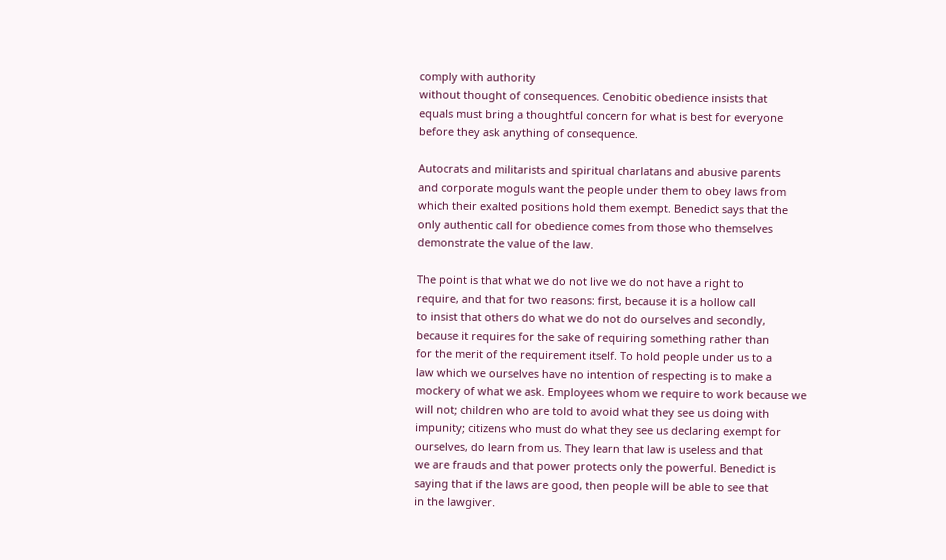comply with authority
without thought of consequences. Cenobitic obedience insists that
equals must bring a thoughtful concern for what is best for everyone
before they ask anything of consequence.

Autocrats and militarists and spiritual charlatans and abusive parents
and corporate moguls want the people under them to obey laws from
which their exalted positions hold them exempt. Benedict says that the
only authentic call for obedience comes from those who themselves
demonstrate the value of the law.

The point is that what we do not live we do not have a right to
require, and that for two reasons: first, because it is a hollow call
to insist that others do what we do not do ourselves and secondly,
because it requires for the sake of requiring something rather than
for the merit of the requirement itself. To hold people under us to a
law which we ourselves have no intention of respecting is to make a
mockery of what we ask. Employees whom we require to work because we
will not; children who are told to avoid what they see us doing with
impunity; citizens who must do what they see us declaring exempt for
ourselves, do learn from us. They learn that law is useless and that
we are frauds and that power protects only the powerful. Benedict is
saying that if the laws are good, then people will be able to see that
in the lawgiver.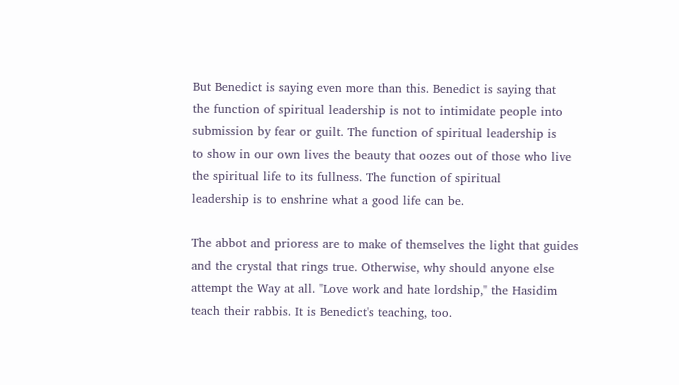But Benedict is saying even more than this. Benedict is saying that
the function of spiritual leadership is not to intimidate people into
submission by fear or guilt. The function of spiritual leadership is
to show in our own lives the beauty that oozes out of those who live
the spiritual life to its fullness. The function of spiritual
leadership is to enshrine what a good life can be.

The abbot and prioress are to make of themselves the light that guides
and the crystal that rings true. Otherwise, why should anyone else
attempt the Way at all. "Love work and hate lordship," the Hasidim
teach their rabbis. It is Benedict's teaching, too.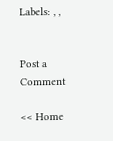Labels: , ,


Post a Comment

<< Home